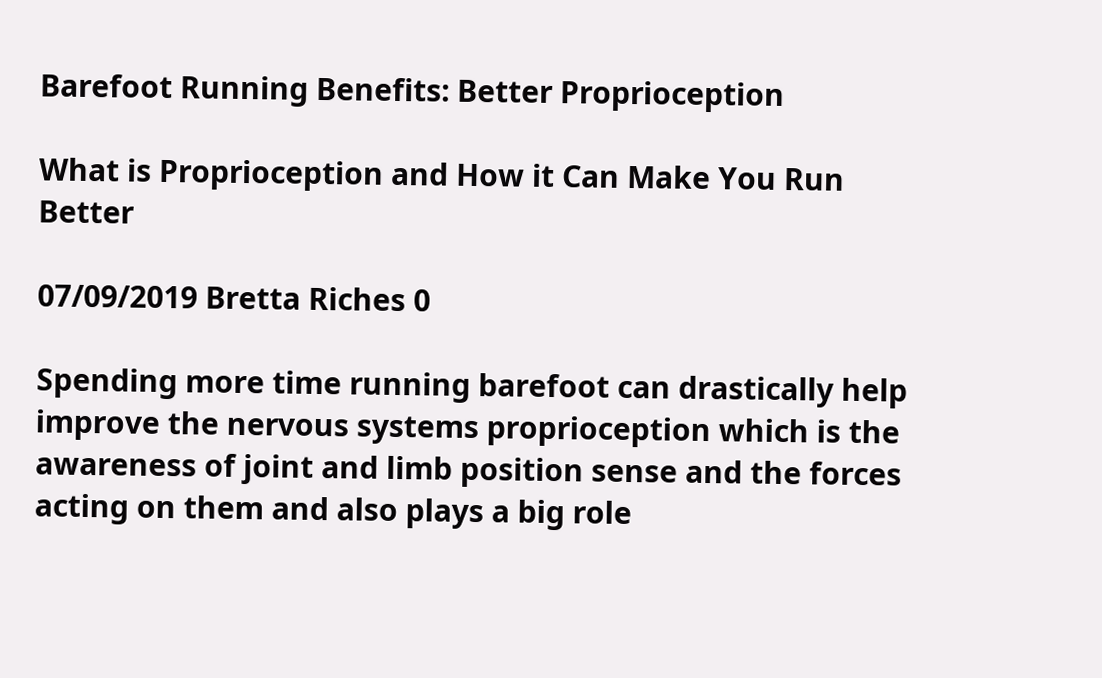Barefoot Running Benefits: Better Proprioception

What is Proprioception and How it Can Make You Run Better

07/09/2019 Bretta Riches 0

Spending more time running barefoot can drastically help improve the nervous systems proprioception which is the awareness of joint and limb position sense and the forces acting on them and also plays a big role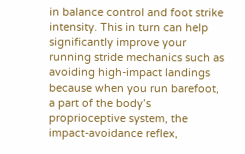in balance control and foot strike intensity. This in turn can help significantly improve your running stride mechanics such as avoiding high-impact landings because when you run barefoot, a part of the body’s proprioceptive system, the impact-avoidance reflex,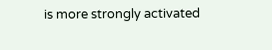is more strongly activated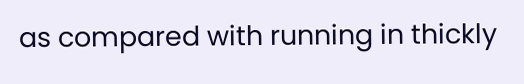as compared with running in thickly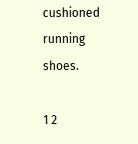cushioned running shoes.

1 2